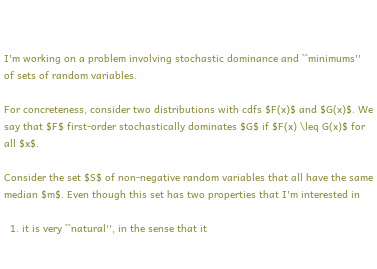I'm working on a problem involving stochastic dominance and ``minimums'' of sets of random variables.

For concreteness, consider two distributions with cdfs $F(x)$ and $G(x)$. We say that $F$ first-order stochastically dominates $G$ if $F(x) \leq G(x)$ for all $x$.

Consider the set $S$ of non-negative random variables that all have the same median $m$. Even though this set has two properties that I'm interested in

  1. it is very ``natural'', in the sense that it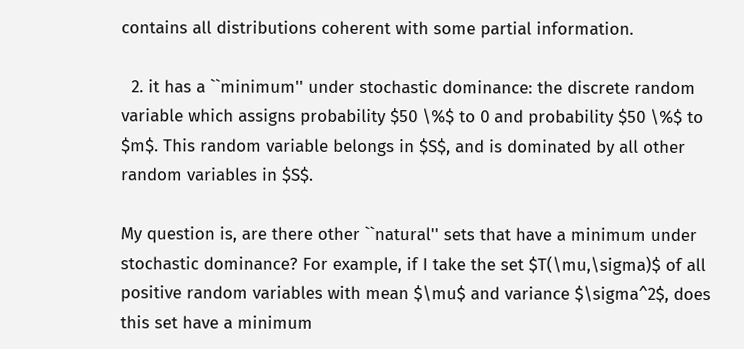contains all distributions coherent with some partial information.

  2. it has a ``minimum'' under stochastic dominance: the discrete random variable which assigns probability $50 \%$ to 0 and probability $50 \%$ to $m$. This random variable belongs in $S$, and is dominated by all other random variables in $S$.

My question is, are there other ``natural'' sets that have a minimum under stochastic dominance? For example, if I take the set $T(\mu,\sigma)$ of all positive random variables with mean $\mu$ and variance $\sigma^2$, does this set have a minimum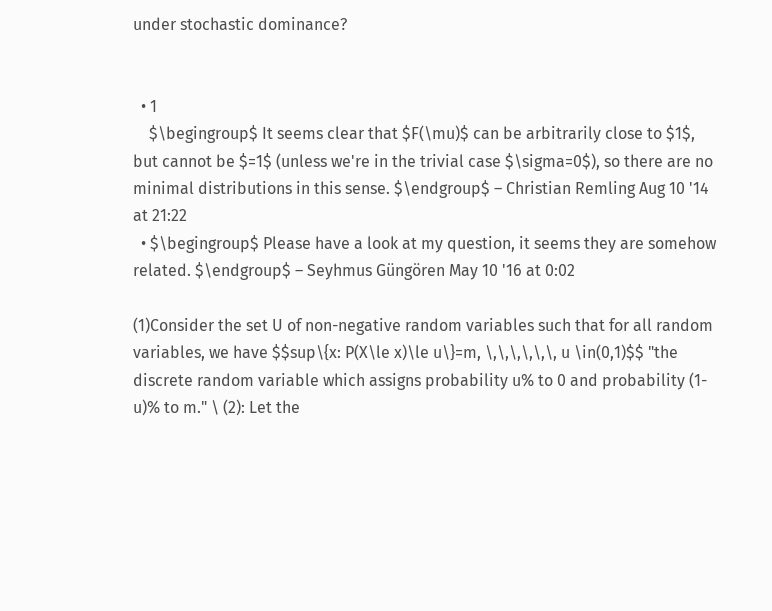under stochastic dominance?


  • 1
    $\begingroup$ It seems clear that $F(\mu)$ can be arbitrarily close to $1$, but cannot be $=1$ (unless we're in the trivial case $\sigma=0$), so there are no minimal distributions in this sense. $\endgroup$ – Christian Remling Aug 10 '14 at 21:22
  • $\begingroup$ Please have a look at my question, it seems they are somehow related. $\endgroup$ – Seyhmus Güngören May 10 '16 at 0:02

(1)Consider the set U of non-negative random variables such that for all random variables, we have $$sup\{x: P(X\le x)\le u\}=m, \,\,\,\,\,\, u \in(0,1)$$ "the discrete random variable which assigns probability u% to 0 and probability (1-u)% to m." \ (2): Let the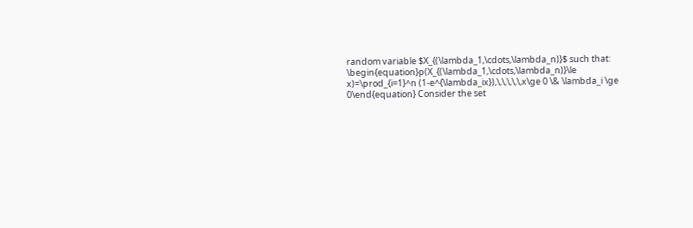random variable $X_{(\lambda_1,\cdots,\lambda_n)}$ such that: \begin{equation}p(X_{(\lambda_1,\cdots,\lambda_n)}\le x)=\prod_{i=1}^n (1-e^{\lambda_ix}),\,\,\,\,\,x\ge 0 \& \lambda_i \ge 0\end{equation} Consider the set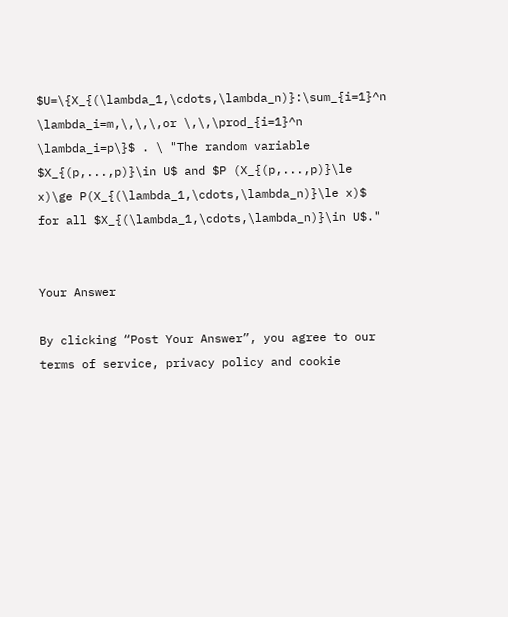$U=\{X_{(\lambda_1,\cdots,\lambda_n)}:\sum_{i=1}^n \lambda_i=m,\,\,\,or \,\,\prod_{i=1}^n \lambda_i=p\}$ . \ "The random variable $X_{(p,...,p)}\in U$ and $P (X_{(p,...,p)}\le x)\ge P(X_{(\lambda_1,\cdots,\lambda_n)}\le x)$ for all $X_{(\lambda_1,\cdots,\lambda_n)}\in U$."


Your Answer

By clicking “Post Your Answer”, you agree to our terms of service, privacy policy and cookie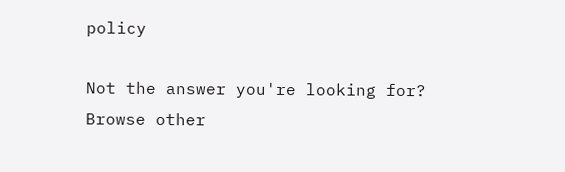policy

Not the answer you're looking for? Browse other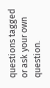questions tagged or ask your own question.